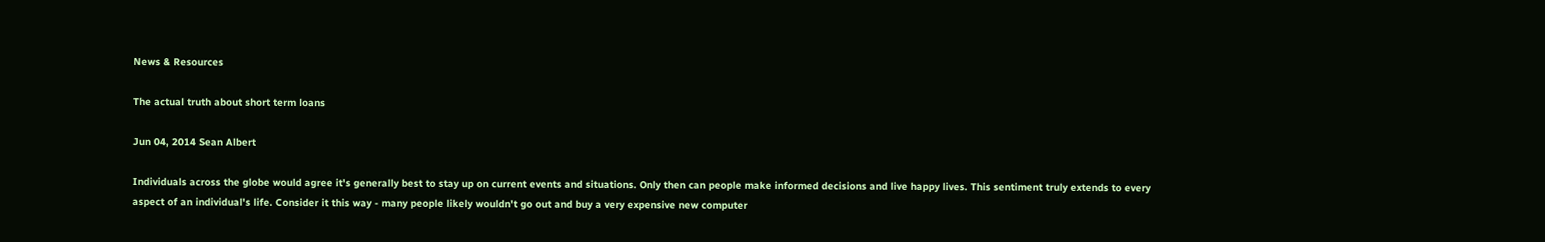News & Resources

The actual truth about short term loans

Jun 04, 2014 Sean Albert

Individuals across the globe would agree it's generally best to stay up on current events and situations. Only then can people make informed decisions and live happy lives. This sentiment truly extends to every aspect of an individual's life. Consider it this way - many people likely wouldn't go out and buy a very expensive new computer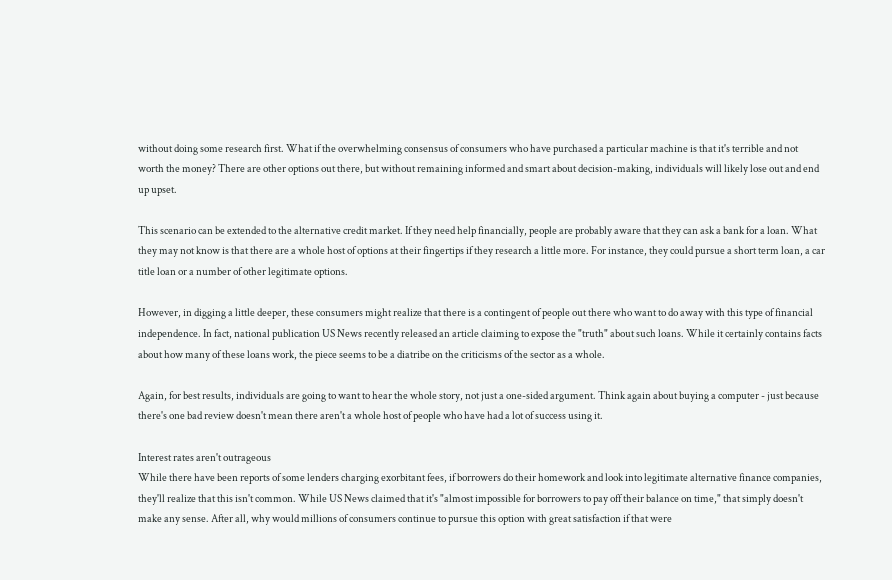without doing some research first. What if the overwhelming consensus of consumers who have purchased a particular machine is that it's terrible and not worth the money? There are other options out there, but without remaining informed and smart about decision-making, individuals will likely lose out and end up upset.

This scenario can be extended to the alternative credit market. If they need help financially, people are probably aware that they can ask a bank for a loan. What they may not know is that there are a whole host of options at their fingertips if they research a little more. For instance, they could pursue a short term loan, a car title loan or a number of other legitimate options.

However, in digging a little deeper, these consumers might realize that there is a contingent of people out there who want to do away with this type of financial independence. In fact, national publication US News recently released an article claiming to expose the "truth" about such loans. While it certainly contains facts about how many of these loans work, the piece seems to be a diatribe on the criticisms of the sector as a whole.

Again, for best results, individuals are going to want to hear the whole story, not just a one-sided argument. Think again about buying a computer - just because there's one bad review doesn't mean there aren't a whole host of people who have had a lot of success using it.

Interest rates aren't outrageous
While there have been reports of some lenders charging exorbitant fees, if borrowers do their homework and look into legitimate alternative finance companies, they'll realize that this isn't common. While US News claimed that it's "almost impossible for borrowers to pay off their balance on time," that simply doesn't make any sense. After all, why would millions of consumers continue to pursue this option with great satisfaction if that were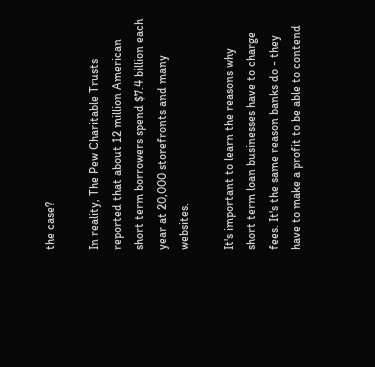the case?

In reality, The Pew Charitable Trusts reported that about 12 million American short term borrowers spend $7.4 billion each year at 20,000 storefronts and many websites.

It's important to learn the reasons why short term loan businesses have to charge fees. It's the same reason banks do - they have to make a profit to be able to contend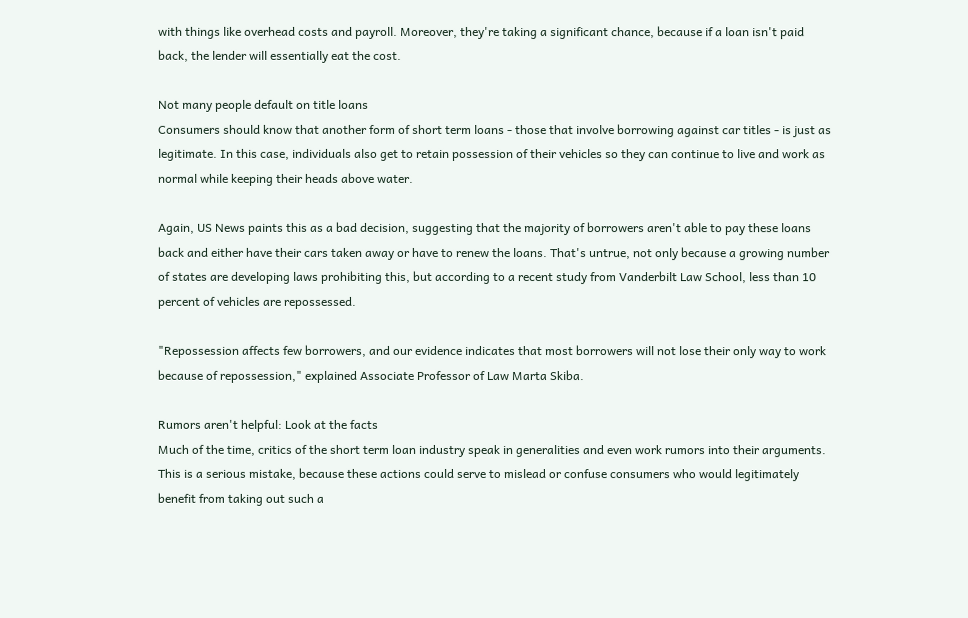with things like overhead costs and payroll. Moreover, they're taking a significant chance, because if a loan isn't paid back, the lender will essentially eat the cost.

Not many people default on title loans
Consumers should know that another form of short term loans - those that involve borrowing against car titles - is just as legitimate. In this case, individuals also get to retain possession of their vehicles so they can continue to live and work as normal while keeping their heads above water.

Again, US News paints this as a bad decision, suggesting that the majority of borrowers aren't able to pay these loans back and either have their cars taken away or have to renew the loans. That's untrue, not only because a growing number of states are developing laws prohibiting this, but according to a recent study from Vanderbilt Law School, less than 10 percent of vehicles are repossessed.

"Repossession affects few borrowers, and our evidence indicates that most borrowers will not lose their only way to work because of repossession," explained Associate Professor of Law Marta Skiba.

Rumors aren't helpful: Look at the facts
Much of the time, critics of the short term loan industry speak in generalities and even work rumors into their arguments. This is a serious mistake, because these actions could serve to mislead or confuse consumers who would legitimately benefit from taking out such a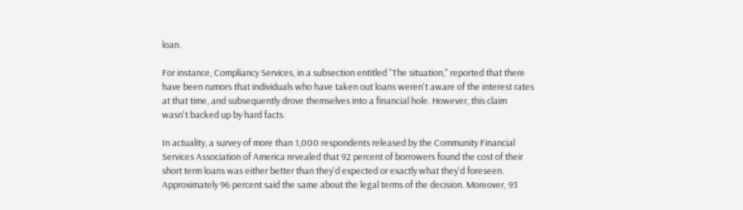loan.

For instance, Compliancy Services, in a subsection entitled "The situation," reported that there have been rumors that individuals who have taken out loans weren't aware of the interest rates at that time, and subsequently drove themselves into a financial hole. However, this claim wasn't backed up by hard facts.

In actuality, a survey of more than 1,000 respondents released by the Community Financial Services Association of America revealed that 92 percent of borrowers found the cost of their short term loans was either better than they'd expected or exactly what they'd foreseen. Approximately 96 percent said the same about the legal terms of the decision. Moreover, 93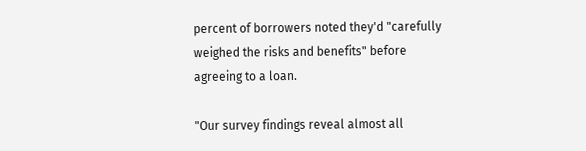percent of borrowers noted they'd "carefully weighed the risks and benefits" before agreeing to a loan.

"Our survey findings reveal almost all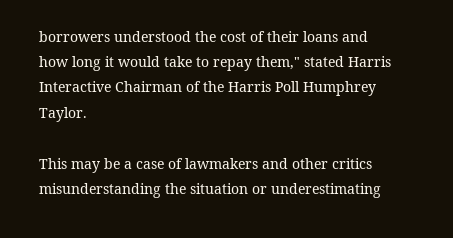borrowers understood the cost of their loans and how long it would take to repay them," stated Harris Interactive Chairman of the Harris Poll Humphrey Taylor.

This may be a case of lawmakers and other critics misunderstanding the situation or underestimating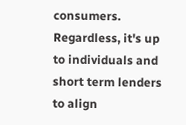consumers. Regardless, it's up to individuals and short term lenders to align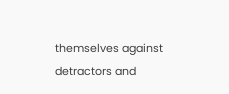themselves against detractors and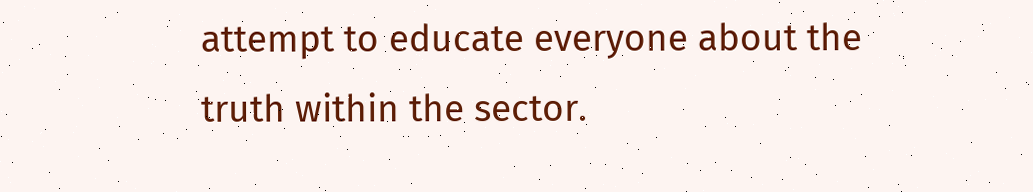attempt to educate everyone about the truth within the sector.